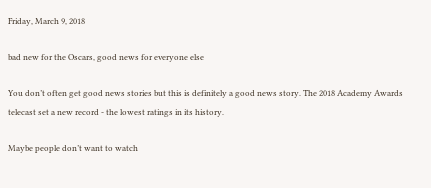Friday, March 9, 2018

bad new for the Oscars, good news for everyone else

You don’t often get good news stories but this is definitely a good news story. The 2018 Academy Awards telecast set a new record - the lowest ratings in its history.

Maybe people don’t want to watch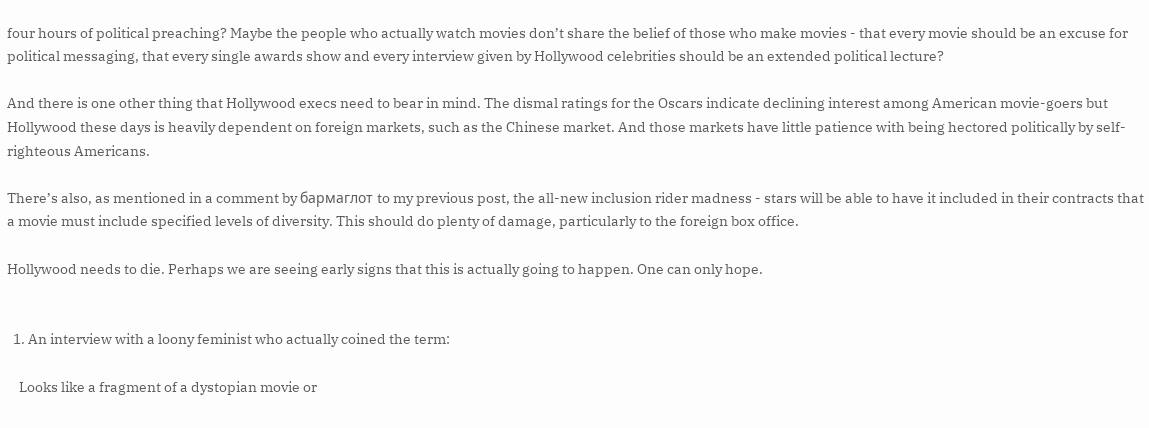four hours of political preaching? Maybe the people who actually watch movies don’t share the belief of those who make movies - that every movie should be an excuse for political messaging, that every single awards show and every interview given by Hollywood celebrities should be an extended political lecture?

And there is one other thing that Hollywood execs need to bear in mind. The dismal ratings for the Oscars indicate declining interest among American movie-goers but Hollywood these days is heavily dependent on foreign markets, such as the Chinese market. And those markets have little patience with being hectored politically by self-righteous Americans.

There’s also, as mentioned in a comment by бармаглот to my previous post, the all-new inclusion rider madness - stars will be able to have it included in their contracts that a movie must include specified levels of diversity. This should do plenty of damage, particularly to the foreign box office.

Hollywood needs to die. Perhaps we are seeing early signs that this is actually going to happen. One can only hope.


  1. An interview with a loony feminist who actually coined the term:

    Looks like a fragment of a dystopian movie or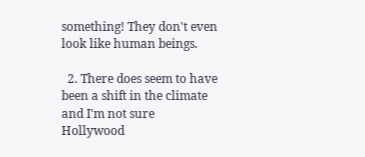something! They don't even look like human beings.

  2. There does seem to have been a shift in the climate and I'm not sure Hollywood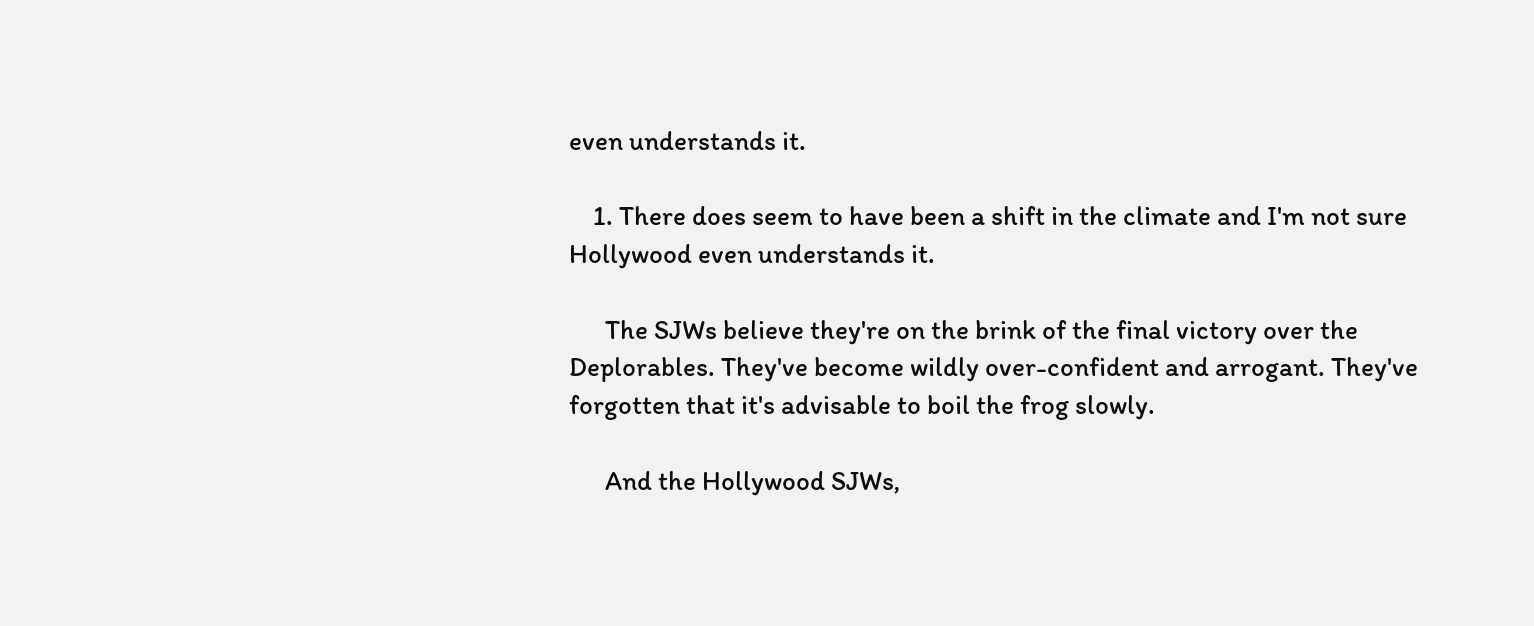even understands it.

    1. There does seem to have been a shift in the climate and I'm not sure Hollywood even understands it.

      The SJWs believe they're on the brink of the final victory over the Deplorables. They've become wildly over-confident and arrogant. They've forgotten that it's advisable to boil the frog slowly.

      And the Hollywood SJWs,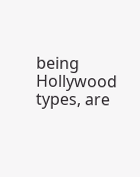being Hollywood types, are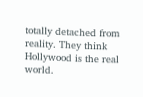totally detached from reality. They think Hollywood is the real world.